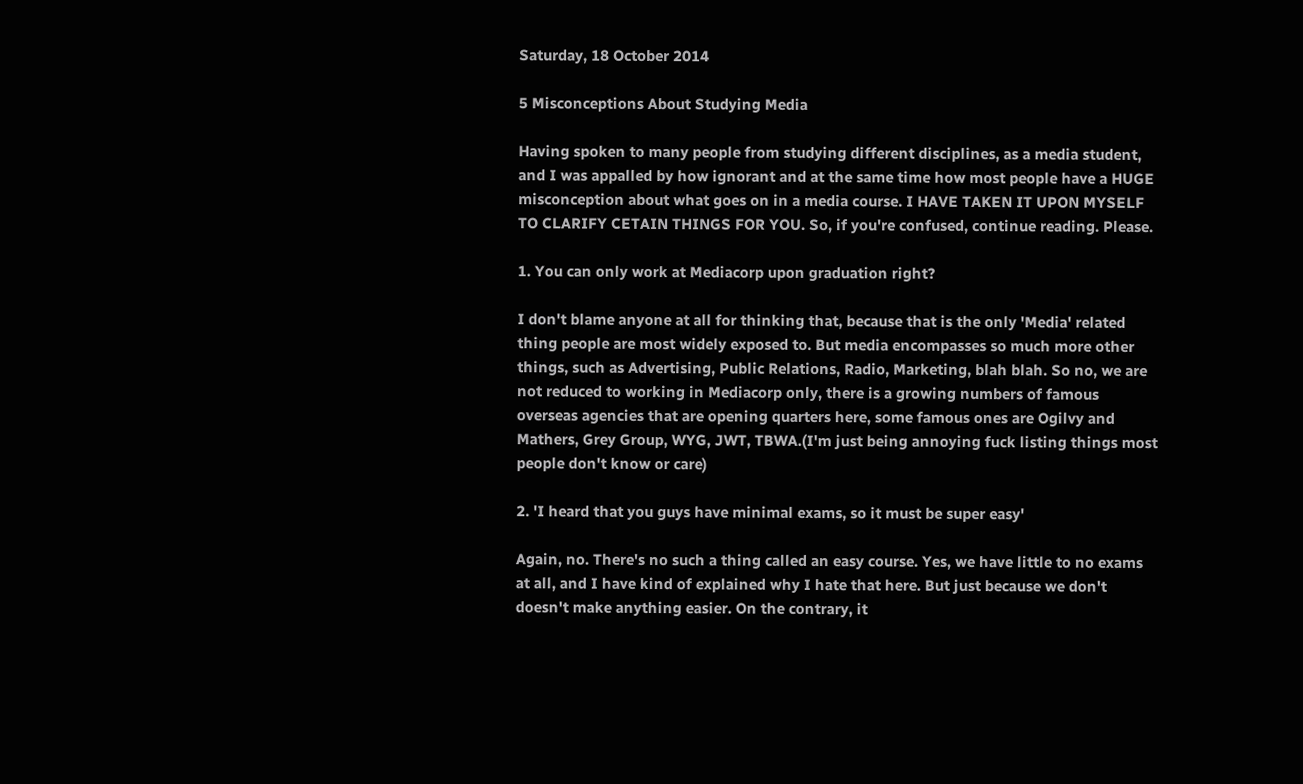Saturday, 18 October 2014

5 Misconceptions About Studying Media

Having spoken to many people from studying different disciplines, as a media student, and I was appalled by how ignorant and at the same time how most people have a HUGE misconception about what goes on in a media course. I HAVE TAKEN IT UPON MYSELF TO CLARIFY CETAIN THINGS FOR YOU. So, if you're confused, continue reading. Please.

1. You can only work at Mediacorp upon graduation right?

I don't blame anyone at all for thinking that, because that is the only 'Media' related thing people are most widely exposed to. But media encompasses so much more other things, such as Advertising, Public Relations, Radio, Marketing, blah blah. So no, we are not reduced to working in Mediacorp only, there is a growing numbers of famous overseas agencies that are opening quarters here, some famous ones are Ogilvy and Mathers, Grey Group, WYG, JWT, TBWA.(I'm just being annoying fuck listing things most people don't know or care)

2. 'I heard that you guys have minimal exams, so it must be super easy'

Again, no. There's no such a thing called an easy course. Yes, we have little to no exams at all, and I have kind of explained why I hate that here. But just because we don't doesn't make anything easier. On the contrary, it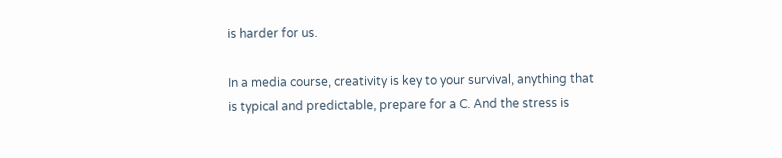is harder for us.

In a media course, creativity is key to your survival, anything that is typical and predictable, prepare for a C. And the stress is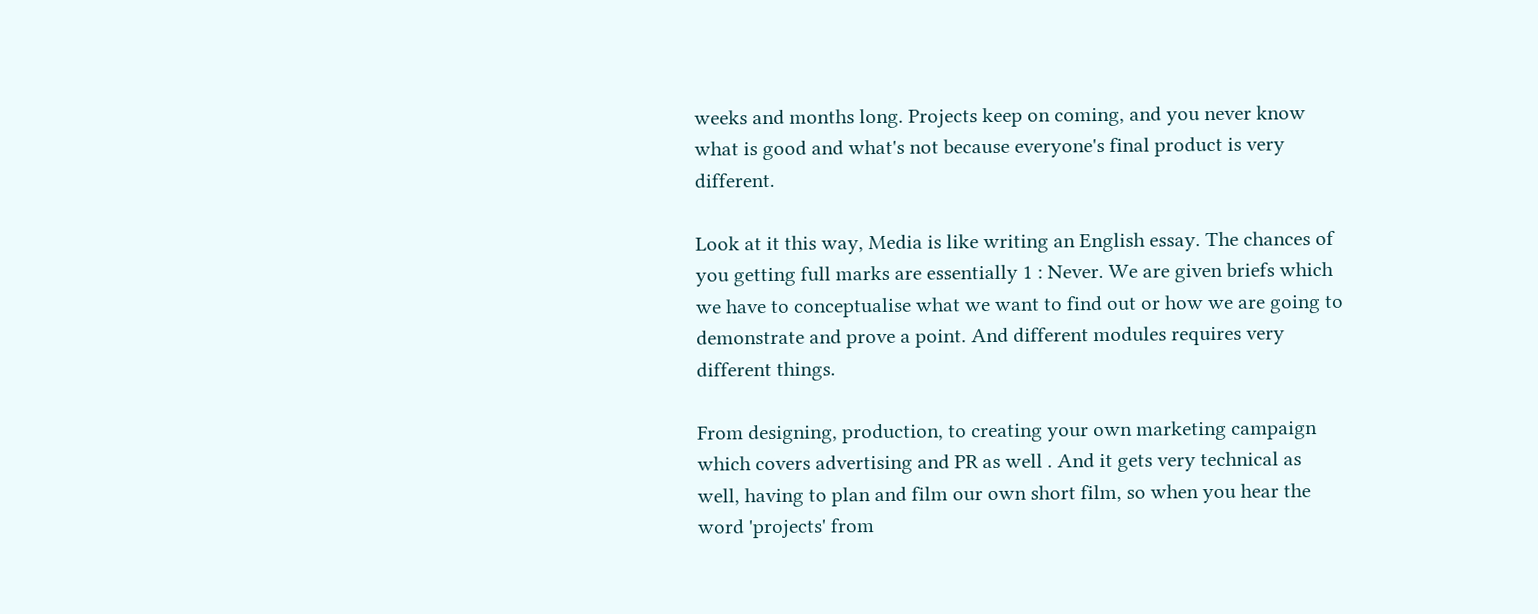weeks and months long. Projects keep on coming, and you never know what is good and what's not because everyone's final product is very different.

Look at it this way, Media is like writing an English essay. The chances of you getting full marks are essentially 1 : Never. We are given briefs which we have to conceptualise what we want to find out or how we are going to demonstrate and prove a point. And different modules requires very different things.

From designing, production, to creating your own marketing campaign which covers advertising and PR as well . And it gets very technical as well, having to plan and film our own short film, so when you hear the word 'projects' from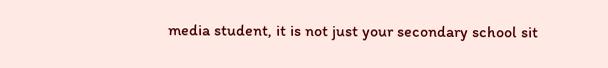media student, it is not just your secondary school sit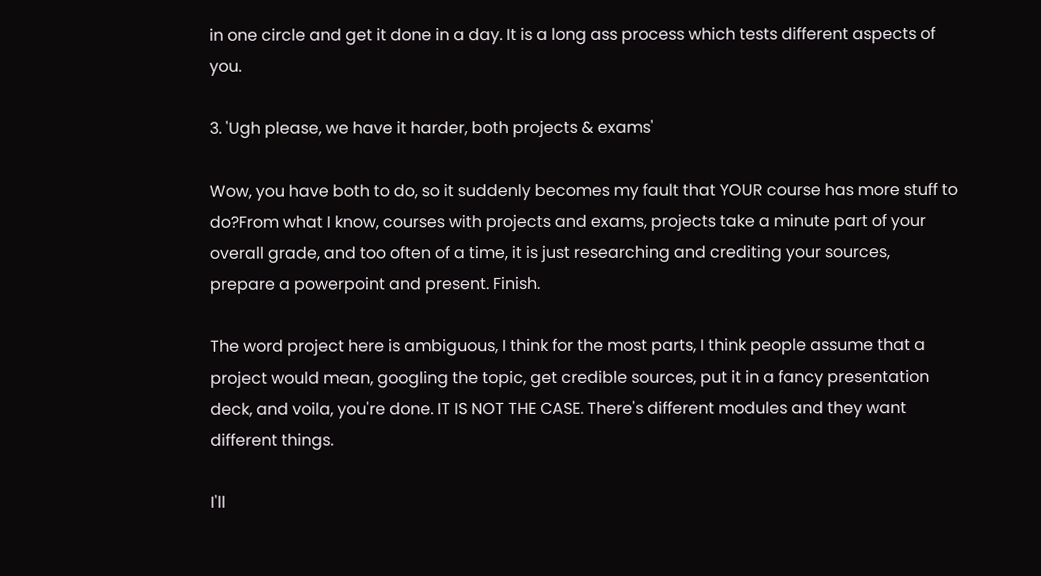in one circle and get it done in a day. It is a long ass process which tests different aspects of you.

3. 'Ugh please, we have it harder, both projects & exams'

Wow, you have both to do, so it suddenly becomes my fault that YOUR course has more stuff to do?From what I know, courses with projects and exams, projects take a minute part of your overall grade, and too often of a time, it is just researching and crediting your sources, prepare a powerpoint and present. Finish.

The word project here is ambiguous, I think for the most parts, I think people assume that a project would mean, googling the topic, get credible sources, put it in a fancy presentation deck, and voila, you're done. IT IS NOT THE CASE. There's different modules and they want different things.

I'll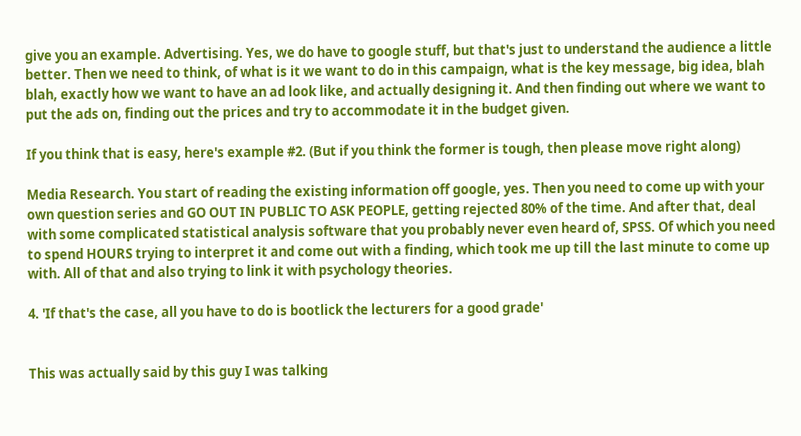give you an example. Advertising. Yes, we do have to google stuff, but that's just to understand the audience a little better. Then we need to think, of what is it we want to do in this campaign, what is the key message, big idea, blah blah, exactly how we want to have an ad look like, and actually designing it. And then finding out where we want to put the ads on, finding out the prices and try to accommodate it in the budget given.

If you think that is easy, here's example #2. (But if you think the former is tough, then please move right along)

Media Research. You start of reading the existing information off google, yes. Then you need to come up with your own question series and GO OUT IN PUBLIC TO ASK PEOPLE, getting rejected 80% of the time. And after that, deal with some complicated statistical analysis software that you probably never even heard of, SPSS. Of which you need to spend HOURS trying to interpret it and come out with a finding, which took me up till the last minute to come up with. All of that and also trying to link it with psychology theories.

4. 'If that's the case, all you have to do is bootlick the lecturers for a good grade'


This was actually said by this guy I was talking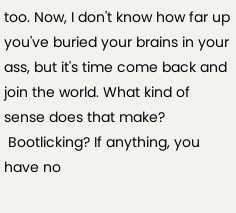too. Now, I don't know how far up you've buried your brains in your ass, but it's time come back and join the world. What kind of sense does that make?
 Bootlicking? If anything, you have no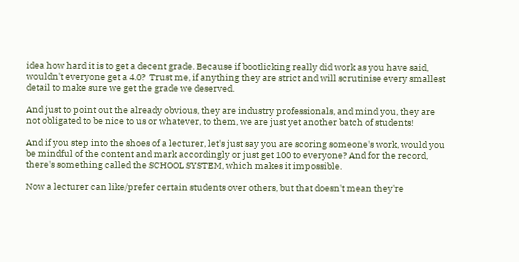idea how hard it is to get a decent grade. Because if bootlicking really did work as you have said, wouldn't everyone get a 4.0?  Trust me, if anything they are strict and will scrutinise every smallest detail to make sure we get the grade we deserved.

And just to point out the already obvious, they are industry professionals, and mind you, they are not obligated to be nice to us or whatever, to them, we are just yet another batch of students!

And if you step into the shoes of a lecturer, let's just say you are scoring someone's work, would you be mindful of the content and mark accordingly or just get 100 to everyone? And for the record, there's something called the SCHOOL SYSTEM, which makes it impossible.

Now a lecturer can like/prefer certain students over others, but that doesn't mean they're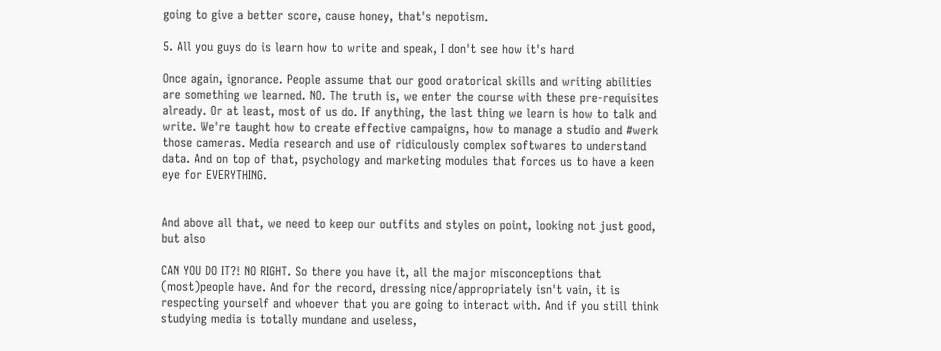going to give a better score, cause honey, that's nepotism.

5. All you guys do is learn how to write and speak, I don't see how it's hard

Once again, ignorance. People assume that our good oratorical skills and writing abilities are something we learned. NO. The truth is, we enter the course with these pre-requisites already. Or at least, most of us do. If anything, the last thing we learn is how to talk and write. We're taught how to create effective campaigns, how to manage a studio and #werk those cameras. Media research and use of ridiculously complex softwares to understand data. And on top of that, psychology and marketing modules that forces us to have a keen eye for EVERYTHING.


And above all that, we need to keep our outfits and styles on point, looking not just good, but also

CAN YOU DO IT?! NO RIGHT. So there you have it, all the major misconceptions that (most)people have. And for the record, dressing nice/appropriately isn't vain, it is respecting yourself and whoever that you are going to interact with. And if you still think studying media is totally mundane and useless,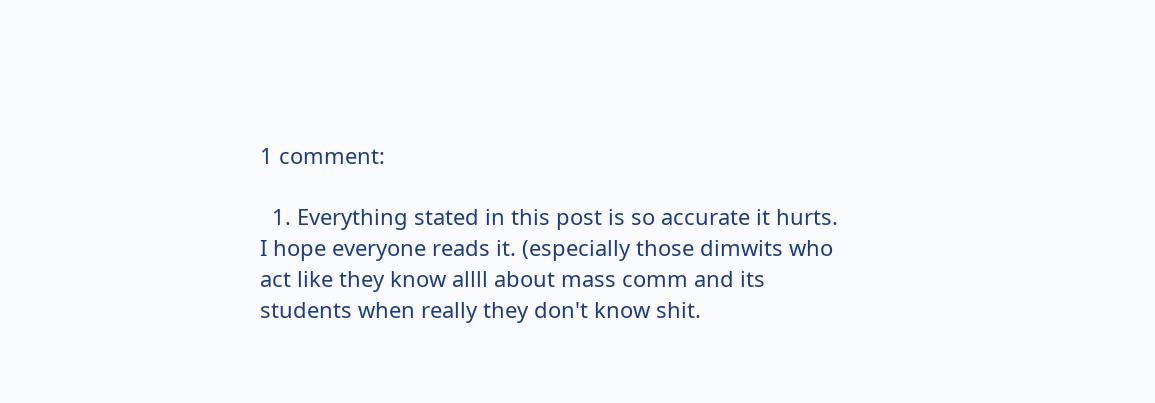1 comment:

  1. Everything stated in this post is so accurate it hurts. I hope everyone reads it. (especially those dimwits who act like they know allll about mass comm and its students when really they don't know shit.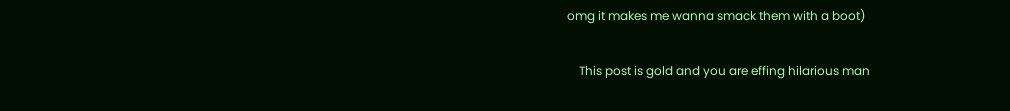omg it makes me wanna smack them with a boot)

    This post is gold and you are effing hilarious man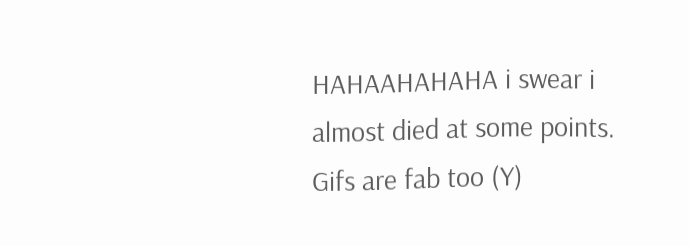HAHAAHAHAHA i swear i almost died at some points. Gifs are fab too (Y)